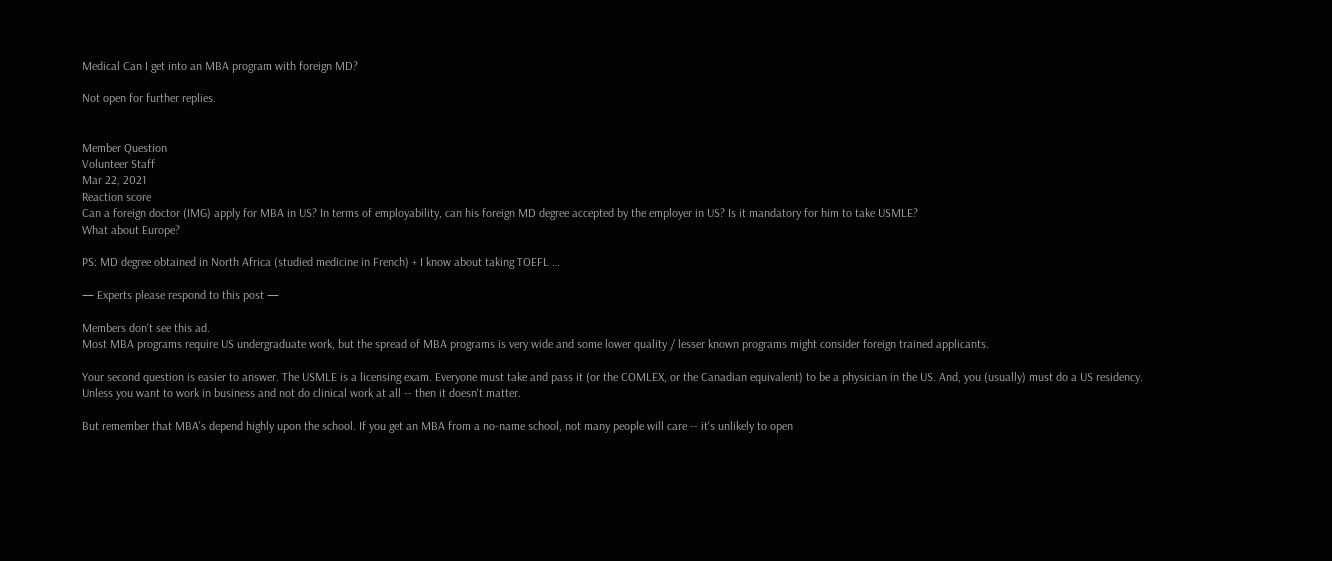Medical Can I get into an MBA program with foreign MD?

Not open for further replies.


Member Question
Volunteer Staff
Mar 22, 2021
Reaction score
Can a foreign doctor (IMG) apply for MBA in US? In terms of employability, can his foreign MD degree accepted by the employer in US? Is it mandatory for him to take USMLE?
What about Europe?

PS: MD degree obtained in North Africa (studied medicine in French) + I know about taking TOEFL …

— Experts please respond to this post —

Members don't see this ad.
Most MBA programs require US undergraduate work, but the spread of MBA programs is very wide and some lower quality / lesser known programs might consider foreign trained applicants.

Your second question is easier to answer. The USMLE is a licensing exam. Everyone must take and pass it (or the COMLEX, or the Canadian equivalent) to be a physician in the US. And, you (usually) must do a US residency. Unless you want to work in business and not do clinical work at all -- then it doesn't matter.

But remember that MBA's depend highly upon the school. If you get an MBA from a no-name school, not many people will care -- it's unlikely to open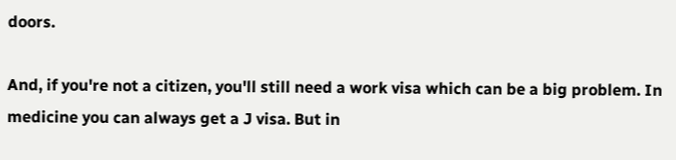doors.

And, if you're not a citizen, you'll still need a work visa which can be a big problem. In medicine you can always get a J visa. But in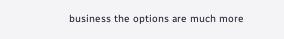business the options are much more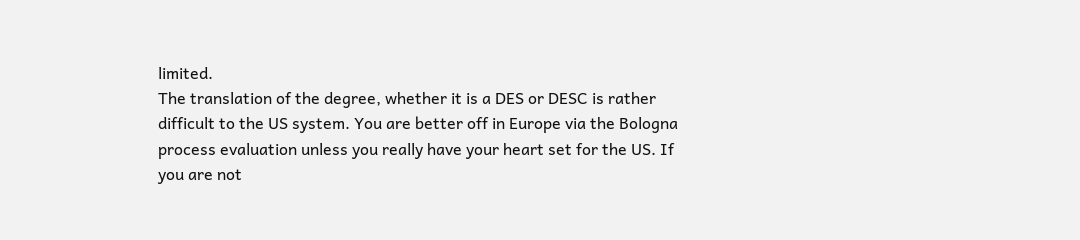limited.
The translation of the degree, whether it is a DES or DESC is rather difficult to the US system. You are better off in Europe via the Bologna process evaluation unless you really have your heart set for the US. If you are not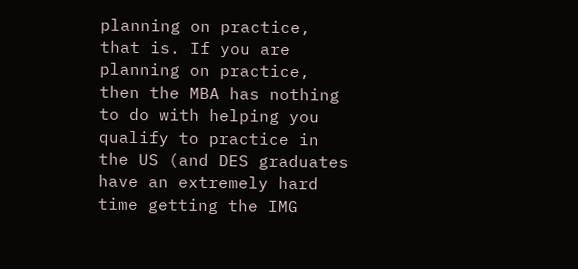planning on practice, that is. If you are planning on practice, then the MBA has nothing to do with helping you qualify to practice in the US (and DES graduates have an extremely hard time getting the IMG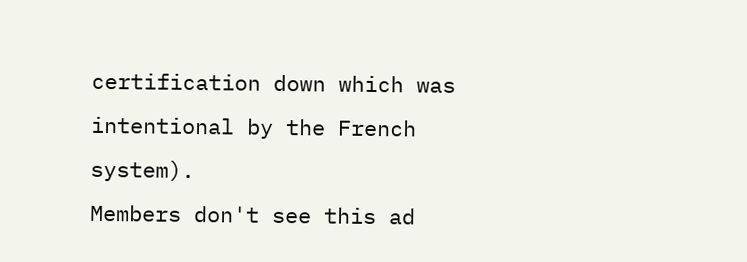certification down which was intentional by the French system).
Members don't see this ad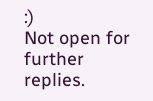:)
Not open for further replies.